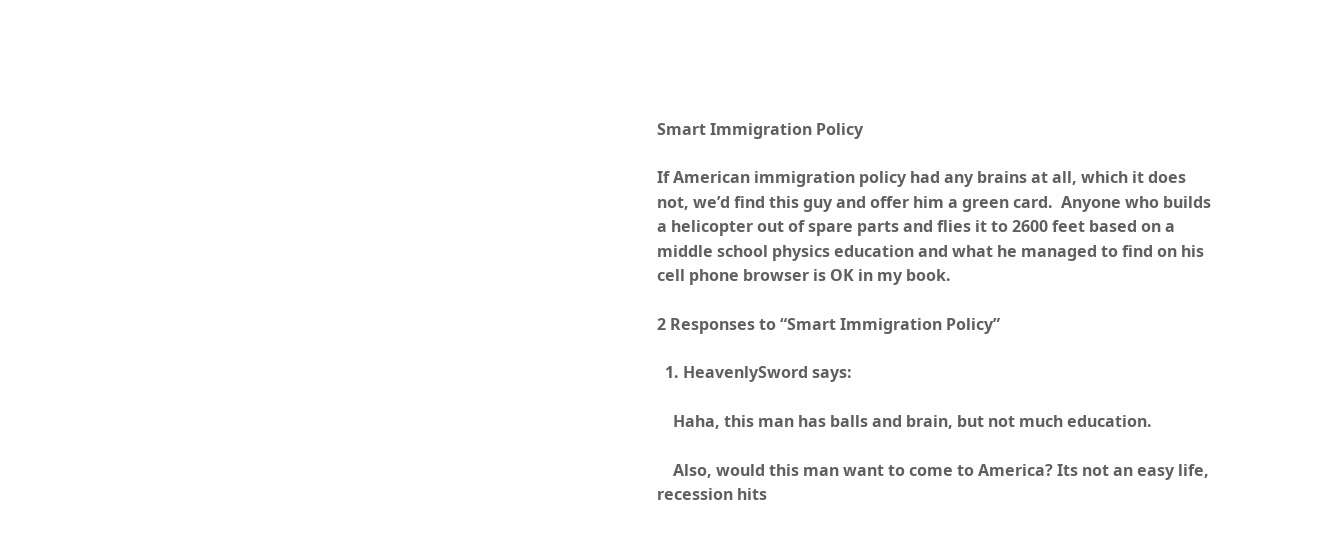Smart Immigration Policy

If American immigration policy had any brains at all, which it does not, we’d find this guy and offer him a green card.  Anyone who builds a helicopter out of spare parts and flies it to 2600 feet based on a middle school physics education and what he managed to find on his cell phone browser is OK in my book.

2 Responses to “Smart Immigration Policy”

  1. HeavenlySword says:

    Haha, this man has balls and brain, but not much education.

    Also, would this man want to come to America? Its not an easy life, recession hits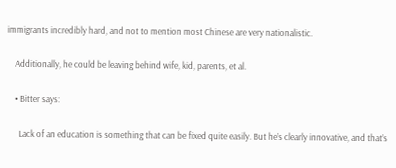immigrants incredibly hard, and not to mention most Chinese are very nationalistic.

    Additionally, he could be leaving behind wife, kid, parents, et al.

    • Bitter says:

      Lack of an education is something that can be fixed quite easily. But he’s clearly innovative, and that’s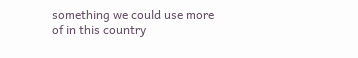something we could use more of in this country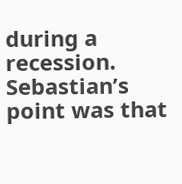during a recession. Sebastian’s point was that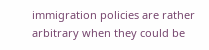immigration policies are rather arbitrary when they could be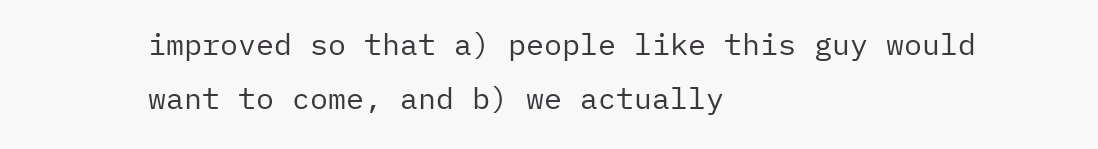improved so that a) people like this guy would want to come, and b) we actually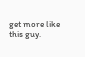get more like this guy.